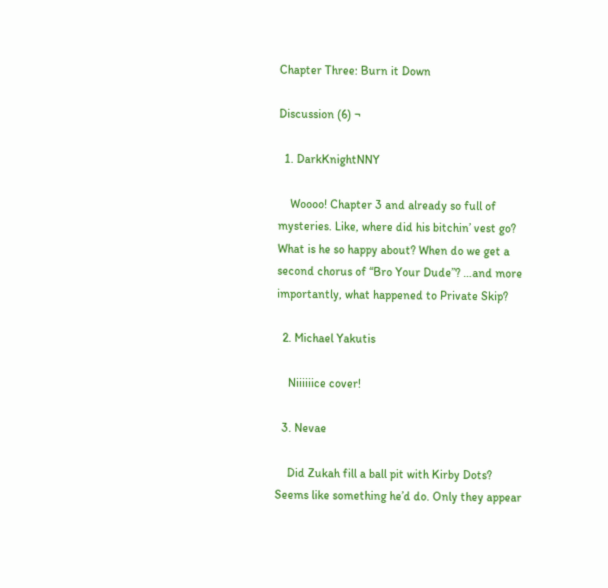Chapter Three: Burn it Down

Discussion (6) ¬

  1. DarkKnightNNY

    Woooo! Chapter 3 and already so full of mysteries. Like, where did his bitchin’ vest go? What is he so happy about? When do we get a second chorus of “Bro Your Dude”? …and more importantly, what happened to Private Skip?

  2. Michael Yakutis

    Niiiiiice cover!

  3. Nevae

    Did Zukah fill a ball pit with Kirby Dots? Seems like something he’d do. Only they appear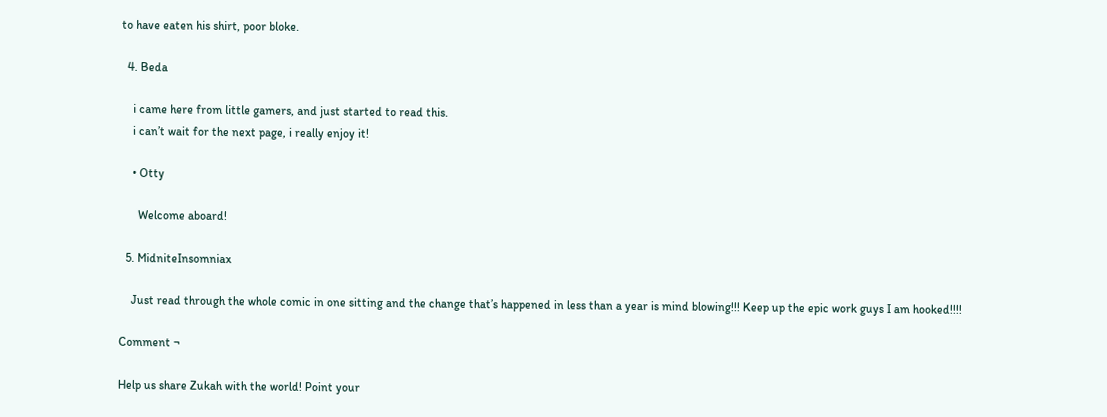to have eaten his shirt, poor bloke.

  4. Beda

    i came here from little gamers, and just started to read this.
    i can’t wait for the next page, i really enjoy it!

    • Otty

      Welcome aboard!

  5. MidniteInsomniax

    Just read through the whole comic in one sitting and the change that’s happened in less than a year is mind blowing!!! Keep up the epic work guys I am hooked!!!!

Comment ¬

Help us share Zukah with the world! Point your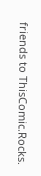friends to ThisComic.Rocks.